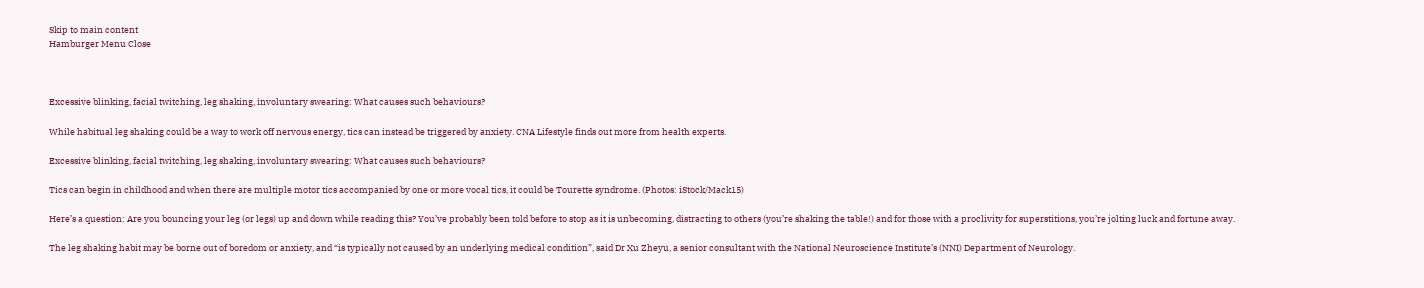Skip to main content
Hamburger Menu Close



Excessive blinking, facial twitching, leg shaking, involuntary swearing: What causes such behaviours?

While habitual leg shaking could be a way to work off nervous energy, tics can instead be triggered by anxiety. CNA Lifestyle finds out more from health experts.

Excessive blinking, facial twitching, leg shaking, involuntary swearing: What causes such behaviours?

Tics can begin in childhood and when there are multiple motor tics accompanied by one or more vocal tics, it could be Tourette syndrome. (Photos: iStock/Mack15)

Here’s a question: Are you bouncing your leg (or legs) up and down while reading this? You’ve probably been told before to stop as it is unbecoming, distracting to others (you’re shaking the table!) and for those with a proclivity for superstitions, you’re jolting luck and fortune away.

The leg shaking habit may be borne out of boredom or anxiety, and “is typically not caused by an underlying medical condition”, said Dr Xu Zheyu, a senior consultant with the National Neuroscience Institute’s (NNI) Department of Neurology.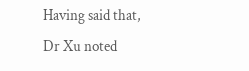Having said that, Dr Xu noted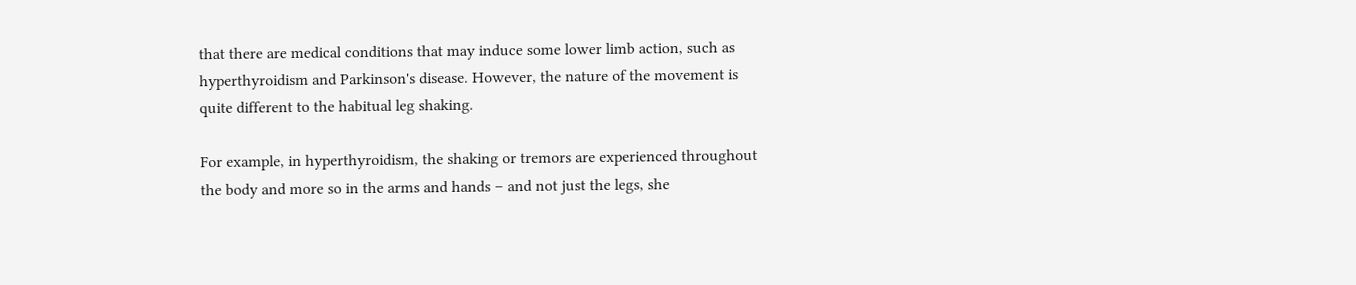that there are medical conditions that may induce some lower limb action, such as hyperthyroidism and Parkinson's disease. However, the nature of the movement is quite different to the habitual leg shaking.

For example, in hyperthyroidism, the shaking or tremors are experienced throughout the body and more so in the arms and hands – and not just the legs, she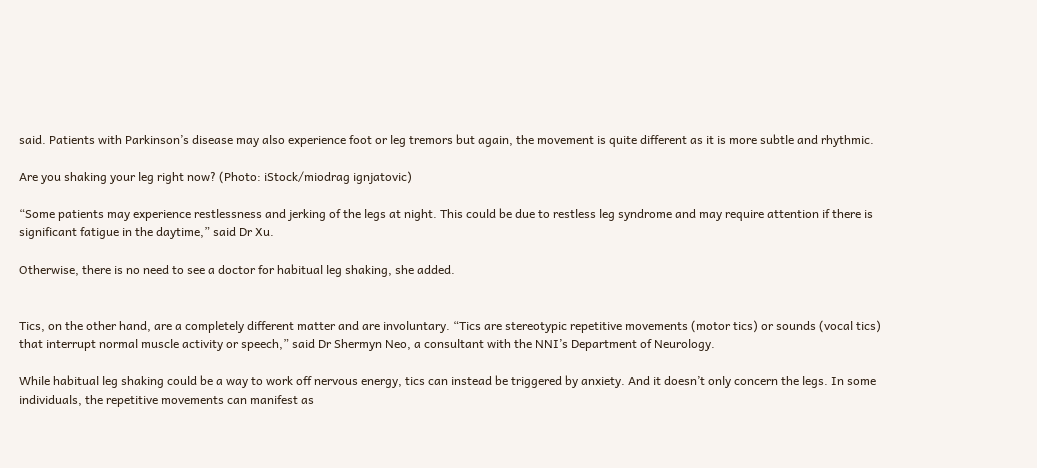said. Patients with Parkinson’s disease may also experience foot or leg tremors but again, the movement is quite different as it is more subtle and rhythmic.

Are you shaking your leg right now? (Photo: iStock/miodrag ignjatovic)

“Some patients may experience restlessness and jerking of the legs at night. This could be due to restless leg syndrome and may require attention if there is significant fatigue in the daytime,” said Dr Xu.

Otherwise, there is no need to see a doctor for habitual leg shaking, she added.


Tics, on the other hand, are a completely different matter and are involuntary. “Tics are stereotypic repetitive movements (motor tics) or sounds (vocal tics) that interrupt normal muscle activity or speech,” said Dr Shermyn Neo, a consultant with the NNI’s Department of Neurology.

While habitual leg shaking could be a way to work off nervous energy, tics can instead be triggered by anxiety. And it doesn’t only concern the legs. In some individuals, the repetitive movements can manifest as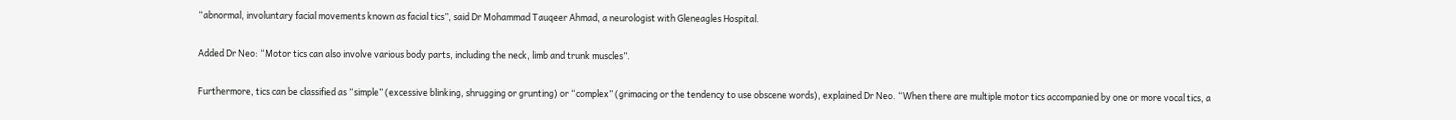“abnormal, involuntary facial movements known as facial tics”, said Dr Mohammad Tauqeer Ahmad, a neurologist with Gleneagles Hospital.

Added Dr Neo: “Motor tics can also involve various body parts, including the neck, limb and trunk muscles”.

Furthermore, tics can be classified as “simple” (excessive blinking, shrugging or grunting) or “complex” (grimacing or the tendency to use obscene words), explained Dr Neo. “When there are multiple motor tics accompanied by one or more vocal tics, a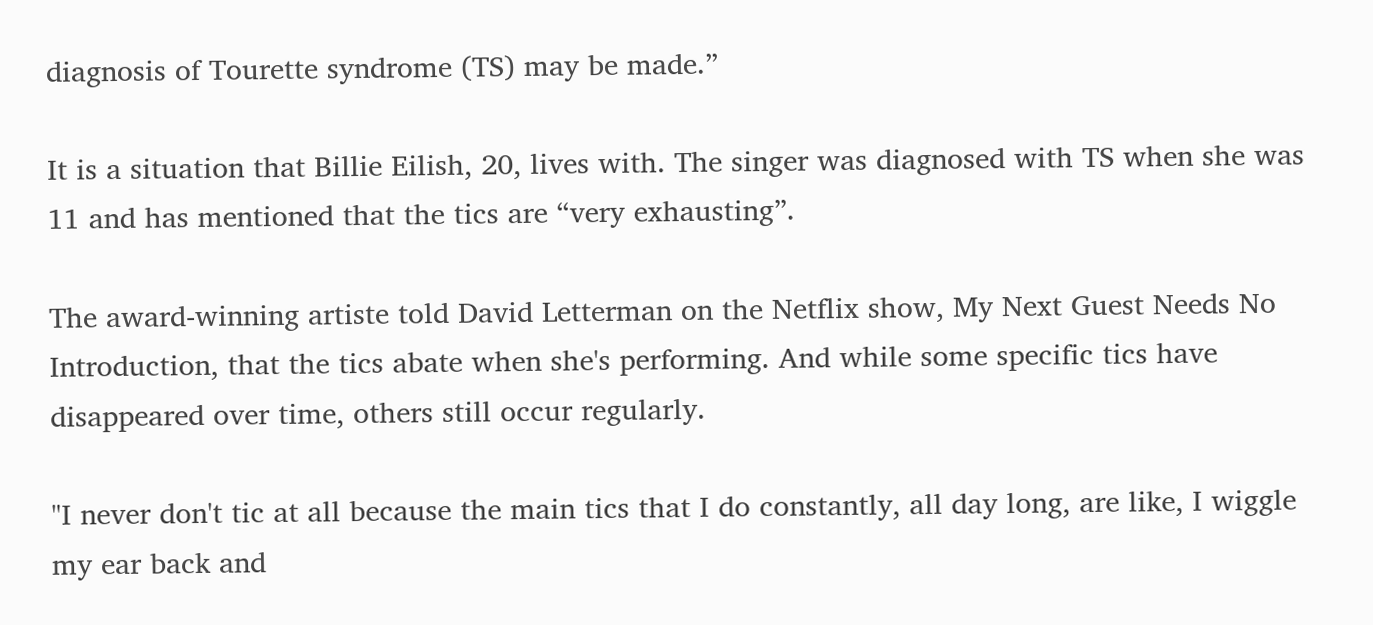diagnosis of Tourette syndrome (TS) may be made.”

It is a situation that Billie Eilish, 20, lives with. The singer was diagnosed with TS when she was 11 and has mentioned that the tics are “very exhausting”.

The award-winning artiste told David Letterman on the Netflix show, My Next Guest Needs No Introduction, that the tics abate when she's performing. And while some specific tics have disappeared over time, others still occur regularly.

"I never don't tic at all because the main tics that I do constantly, all day long, are like, I wiggle my ear back and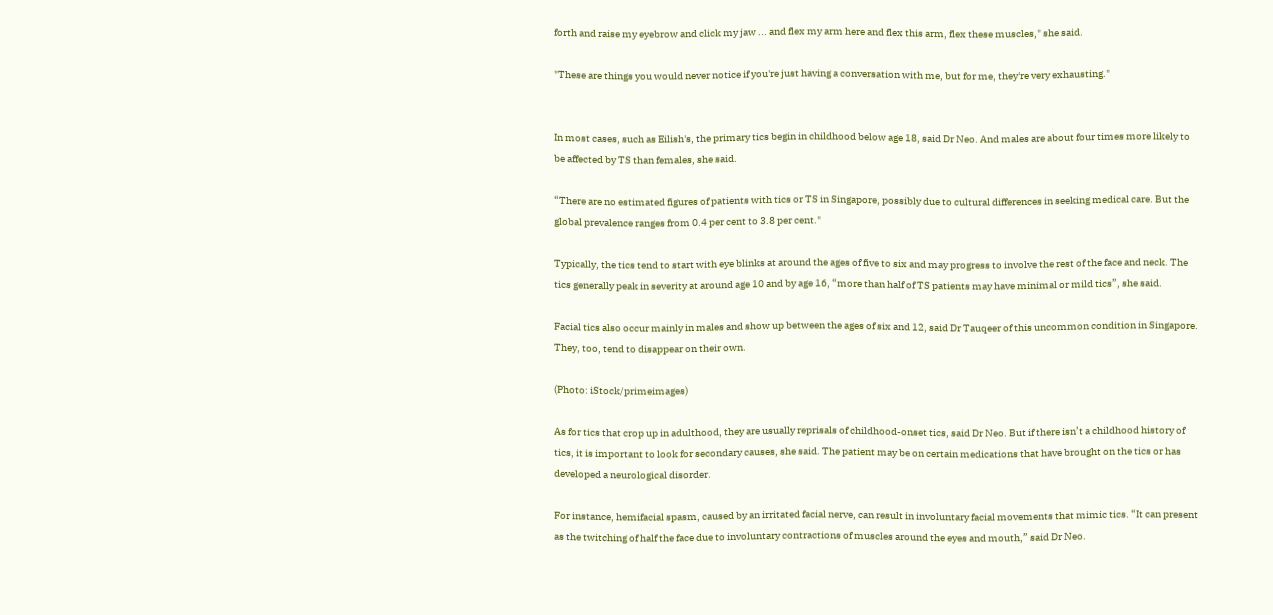forth and raise my eyebrow and click my jaw ... and flex my arm here and flex this arm, flex these muscles," she said.

"These are things you would never notice if you're just having a conversation with me, but for me, they're very exhausting."


In most cases, such as Eilish's, the primary tics begin in childhood below age 18, said Dr Neo. And males are about four times more likely to be affected by TS than females, she said.

“There are no estimated figures of patients with tics or TS in Singapore, possibly due to cultural differences in seeking medical care. But the global prevalence ranges from 0.4 per cent to 3.8 per cent."

Typically, the tics tend to start with eye blinks at around the ages of five to six and may progress to involve the rest of the face and neck. The tics generally peak in severity at around age 10 and by age 16, “more than half of TS patients may have minimal or mild tics”, she said.

Facial tics also occur mainly in males and show up between the ages of six and 12, said Dr Tauqeer of this uncommon condition in Singapore. They, too, tend to disappear on their own.

(Photo: iStock/primeimages)

As for tics that crop up in adulthood, they are usually reprisals of childhood-onset tics, said Dr Neo. But if there isn’t a childhood history of tics, it is important to look for secondary causes, she said. The patient may be on certain medications that have brought on the tics or has developed a neurological disorder.

For instance, hemifacial spasm, caused by an irritated facial nerve, can result in involuntary facial movements that mimic tics. “It can present as the twitching of half the face due to involuntary contractions of muscles around the eyes and mouth,” said Dr Neo.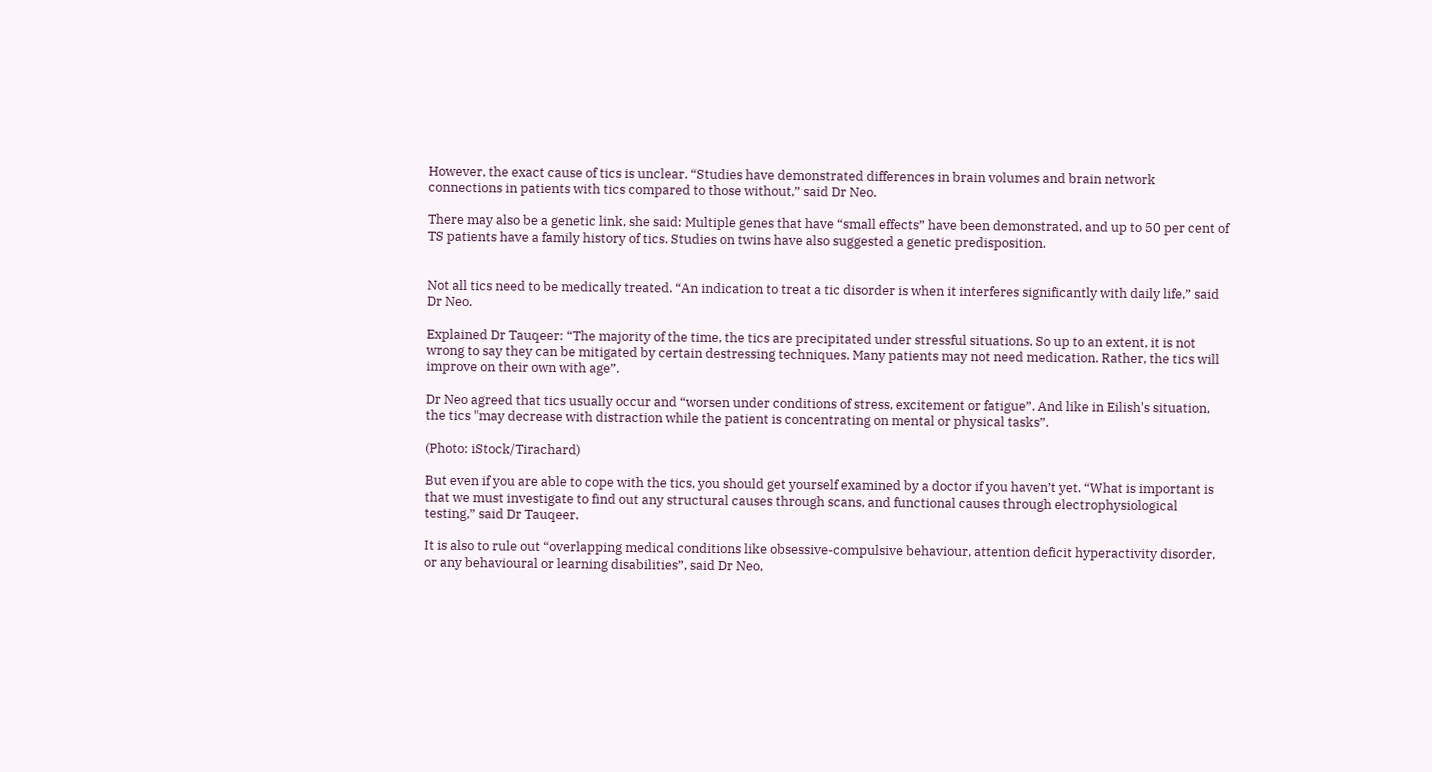However, the exact cause of tics is unclear. “Studies have demonstrated differences in brain volumes and brain network connections in patients with tics compared to those without,” said Dr Neo.

There may also be a genetic link, she said: Multiple genes that have “small effects” have been demonstrated, and up to 50 per cent of TS patients have a family history of tics. Studies on twins have also suggested a genetic predisposition.


Not all tics need to be medically treated. “An indication to treat a tic disorder is when it interferes significantly with daily life,” said Dr Neo.

Explained Dr Tauqeer: “The majority of the time, the tics are precipitated under stressful situations. So up to an extent, it is not wrong to say they can be mitigated by certain destressing techniques. Many patients may not need medication. Rather, the tics will improve on their own with age”.

Dr Neo agreed that tics usually occur and “worsen under conditions of stress, excitement or fatigue”. And like in Eilish's situation, the tics "may decrease with distraction while the patient is concentrating on mental or physical tasks”.

(Photo: iStock/Tirachard)

But even if you are able to cope with the tics, you should get yourself examined by a doctor if you haven’t yet. “What is important is that we must investigate to find out any structural causes through scans, and functional causes through electrophysiological testing,” said Dr Tauqeer.

It is also to rule out “overlapping medical conditions like obsessive-compulsive behaviour, attention deficit hyperactivity disorder, or any behavioural or learning disabilities”, said Dr Neo,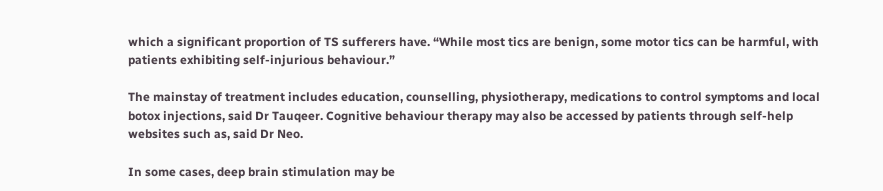which a significant proportion of TS sufferers have. “While most tics are benign, some motor tics can be harmful, with patients exhibiting self-injurious behaviour.”

The mainstay of treatment includes education, counselling, physiotherapy, medications to control symptoms and local botox injections, said Dr Tauqeer. Cognitive behaviour therapy may also be accessed by patients through self-help websites such as, said Dr Neo.

In some cases, deep brain stimulation may be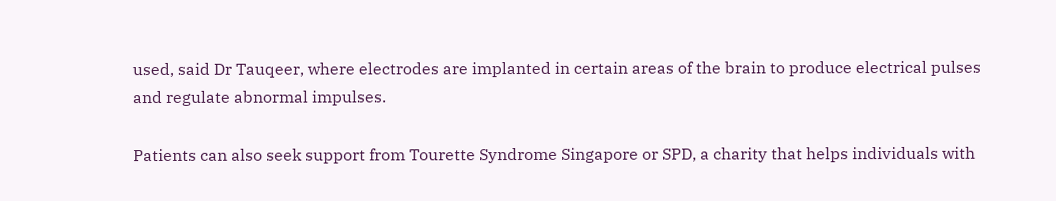used, said Dr Tauqeer, where electrodes are implanted in certain areas of the brain to produce electrical pulses and regulate abnormal impulses.

Patients can also seek support from Tourette Syndrome Singapore or SPD, a charity that helps individuals with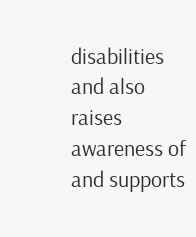disabilities and also raises awareness of and supports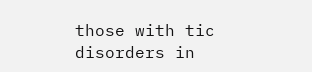those with tic disorders in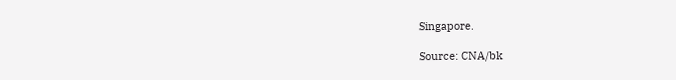Singapore.

Source: CNA/bk